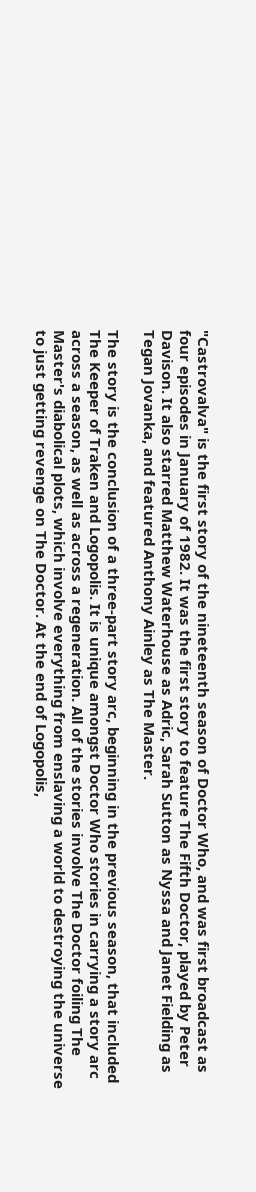"Castrovalva" is the first story of the nineteenth season of Doctor Who, and was first broadcast as four episodes in January of 1982. It was the first story to feature The Fifth Doctor, played by Peter Davison. It also starred Matthew Waterhouse as Adric, Sarah Sutton as Nyssa and Janet Fielding as Tegan Jovanka, and featured Anthony Ainley as The Master.

The story is the conclusion of a three-part story arc, beginning in the previous season, that included The Keeper of Traken and Logopolis. It is unique amongst Doctor Who stories in carrying a story arc across a season, as well as across a regeneration. All of the stories involve The Doctor foiling The Master's diabolical plots, which involve everything from enslaving a world to destroying the universe to just getting revenge on The Doctor. At the end of Logopolis,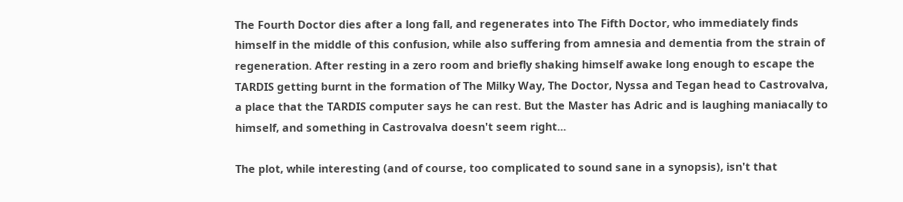The Fourth Doctor dies after a long fall, and regenerates into The Fifth Doctor, who immediately finds himself in the middle of this confusion, while also suffering from amnesia and dementia from the strain of regeneration. After resting in a zero room and briefly shaking himself awake long enough to escape the TARDIS getting burnt in the formation of The Milky Way, The Doctor, Nyssa and Tegan head to Castrovalva, a place that the TARDIS computer says he can rest. But the Master has Adric and is laughing maniacally to himself, and something in Castrovalva doesn't seem right...

The plot, while interesting (and of course, too complicated to sound sane in a synopsis), isn't that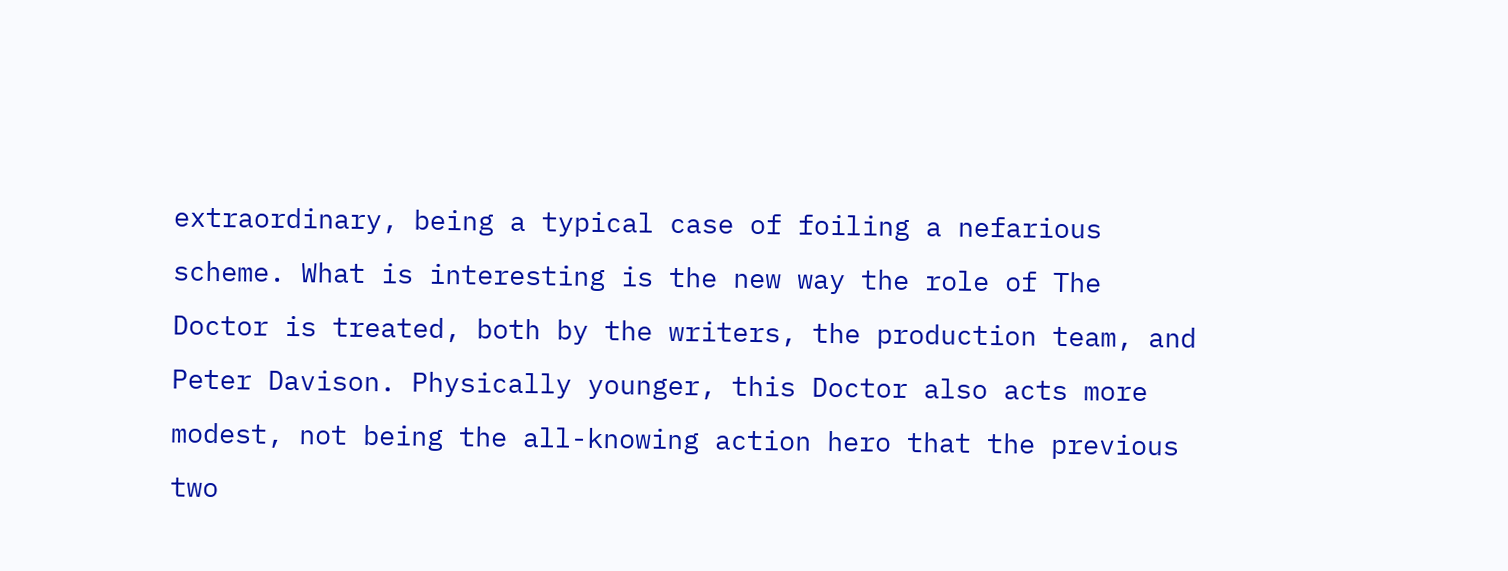extraordinary, being a typical case of foiling a nefarious scheme. What is interesting is the new way the role of The Doctor is treated, both by the writers, the production team, and Peter Davison. Physically younger, this Doctor also acts more modest, not being the all-knowing action hero that the previous two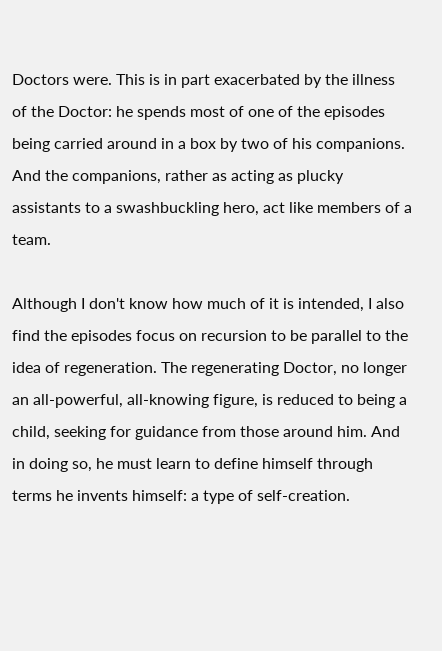Doctors were. This is in part exacerbated by the illness of the Doctor: he spends most of one of the episodes being carried around in a box by two of his companions. And the companions, rather as acting as plucky assistants to a swashbuckling hero, act like members of a team.

Although I don't know how much of it is intended, I also find the episodes focus on recursion to be parallel to the idea of regeneration. The regenerating Doctor, no longer an all-powerful, all-knowing figure, is reduced to being a child, seeking for guidance from those around him. And in doing so, he must learn to define himself through terms he invents himself: a type of self-creation.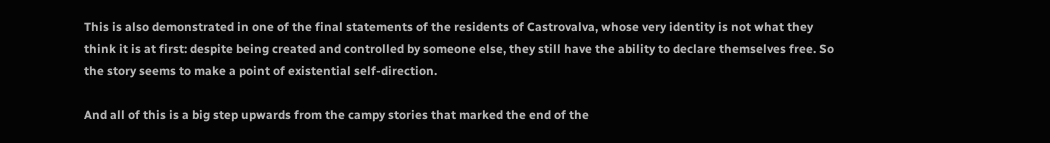This is also demonstrated in one of the final statements of the residents of Castrovalva, whose very identity is not what they think it is at first: despite being created and controlled by someone else, they still have the ability to declare themselves free. So the story seems to make a point of existential self-direction.

And all of this is a big step upwards from the campy stories that marked the end of the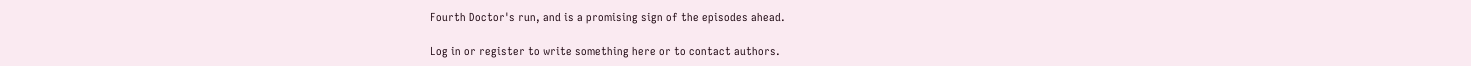Fourth Doctor's run, and is a promising sign of the episodes ahead.

Log in or register to write something here or to contact authors.